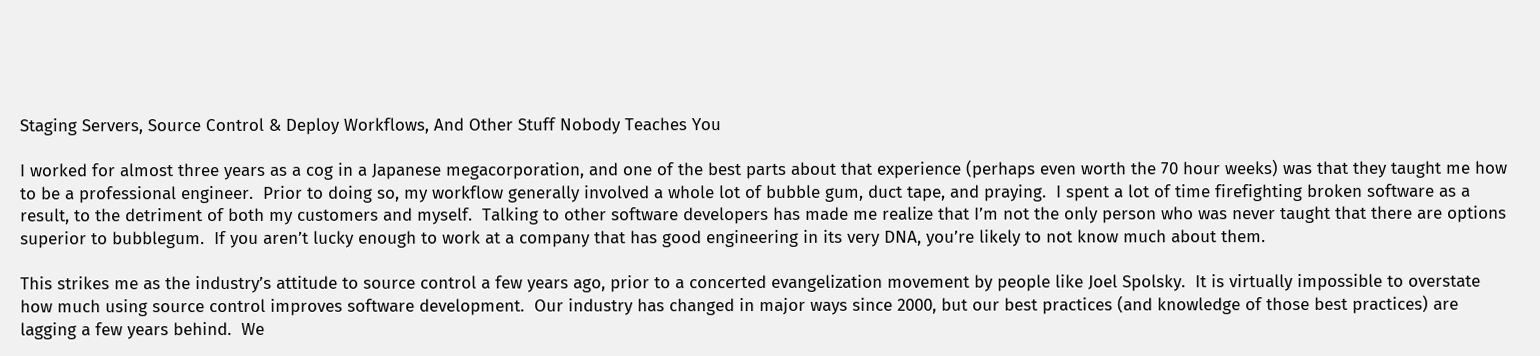Staging Servers, Source Control & Deploy Workflows, And Other Stuff Nobody Teaches You

I worked for almost three years as a cog in a Japanese megacorporation, and one of the best parts about that experience (perhaps even worth the 70 hour weeks) was that they taught me how to be a professional engineer.  Prior to doing so, my workflow generally involved a whole lot of bubble gum, duct tape, and praying.  I spent a lot of time firefighting broken software as a result, to the detriment of both my customers and myself.  Talking to other software developers has made me realize that I’m not the only person who was never taught that there are options superior to bubblegum.  If you aren’t lucky enough to work at a company that has good engineering in its very DNA, you’re likely to not know much about them.

This strikes me as the industry’s attitude to source control a few years ago, prior to a concerted evangelization movement by people like Joel Spolsky.  It is virtually impossible to overstate how much using source control improves software development.  Our industry has changed in major ways since 2000, but our best practices (and knowledge of those best practices) are lagging a few years behind.  We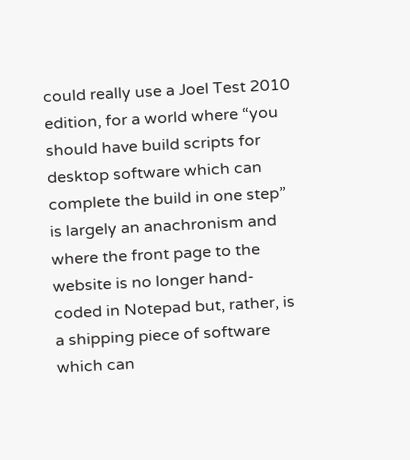could really use a Joel Test 2010 edition, for a world where “you should have build scripts for desktop software which can complete the build in one step” is largely an anachronism and where the front page to the website is no longer hand-coded in Notepad but, rather, is a shipping piece of software which can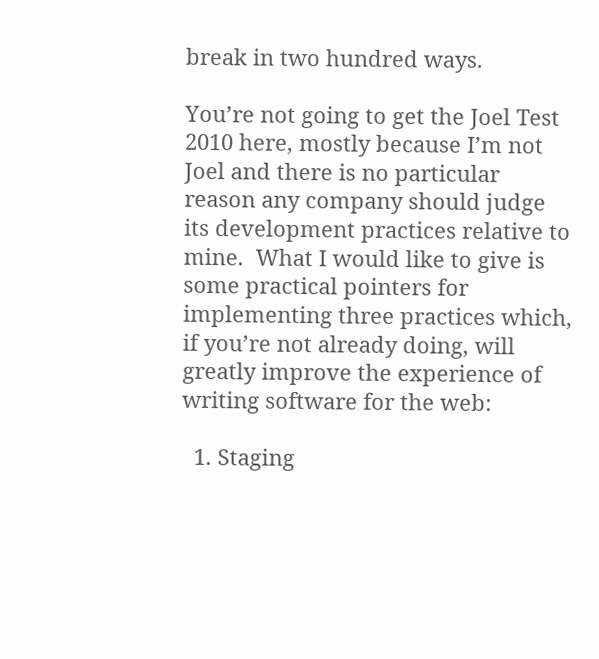break in two hundred ways.

You’re not going to get the Joel Test 2010 here, mostly because I’m not Joel and there is no particular reason any company should judge its development practices relative to mine.  What I would like to give is some practical pointers for implementing three practices which, if you’re not already doing, will greatly improve the experience of writing software for the web:

  1. Staging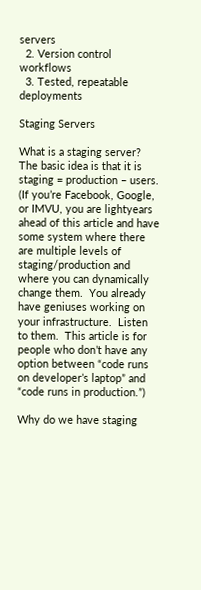servers
  2. Version control workflows
  3. Tested, repeatable deployments

Staging Servers

What is a staging server?  The basic idea is that it is staging = production – users. (If you’re Facebook, Google, or IMVU, you are lightyears ahead of this article and have some system where there are multiple levels of staging/production and where you can dynamically change them.  You already have geniuses working on your infrastructure.  Listen to them.  This article is for people who don’t have any option between “code runs on developer’s laptop” and “code runs in production.”)

Why do we have staging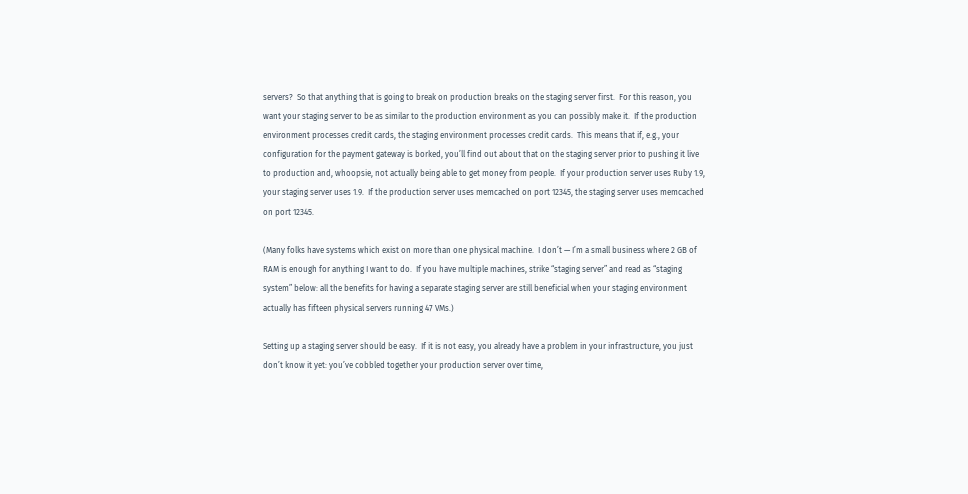servers?  So that anything that is going to break on production breaks on the staging server first.  For this reason, you want your staging server to be as similar to the production environment as you can possibly make it.  If the production environment processes credit cards, the staging environment processes credit cards.  This means that if, e.g., your configuration for the payment gateway is borked, you’ll find out about that on the staging server prior to pushing it live to production and, whoopsie, not actually being able to get money from people.  If your production server uses Ruby 1.9, your staging server uses 1.9.  If the production server uses memcached on port 12345, the staging server uses memcached on port 12345.

(Many folks have systems which exist on more than one physical machine.  I don’t — I’m a small business where 2 GB of RAM is enough for anything I want to do.  If you have multiple machines, strike “staging server” and read as “staging system” below: all the benefits for having a separate staging server are still beneficial when your staging environment actually has fifteen physical servers running 47 VMs.)

Setting up a staging server should be easy.  If it is not easy, you already have a problem in your infrastructure, you just don’t know it yet: you’ve cobbled together your production server over time,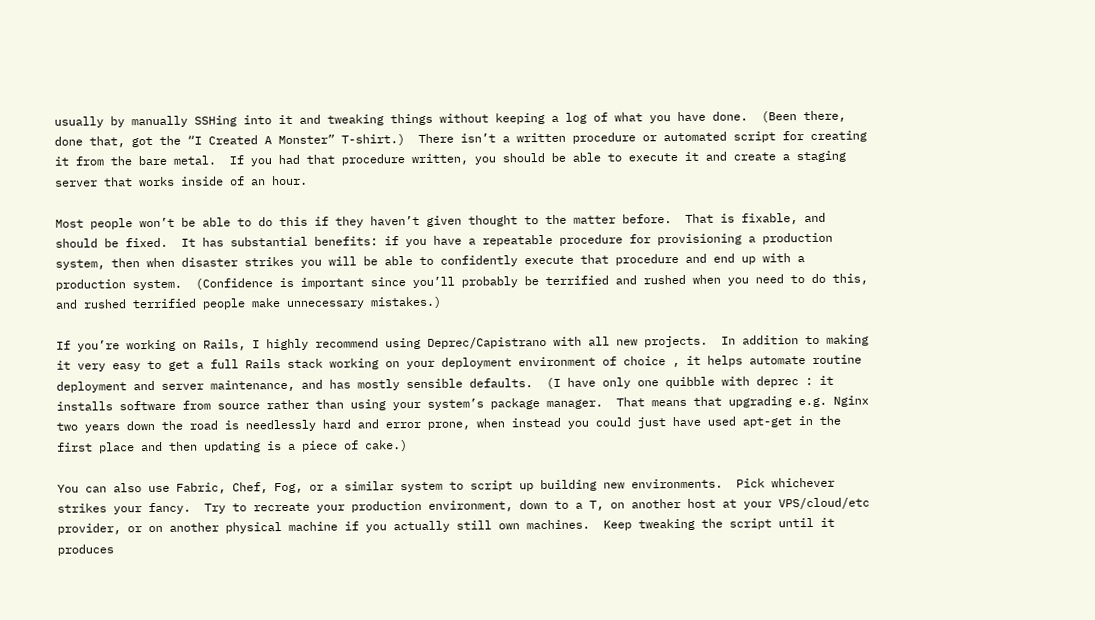usually by manually SSHing into it and tweaking things without keeping a log of what you have done.  (Been there, done that, got the “I Created A Monster” T-shirt.)  There isn’t a written procedure or automated script for creating it from the bare metal.  If you had that procedure written, you should be able to execute it and create a staging server that works inside of an hour.

Most people won’t be able to do this if they haven’t given thought to the matter before.  That is fixable, and should be fixed.  It has substantial benefits: if you have a repeatable procedure for provisioning a production system, then when disaster strikes you will be able to confidently execute that procedure and end up with a production system.  (Confidence is important since you’ll probably be terrified and rushed when you need to do this, and rushed terrified people make unnecessary mistakes.)

If you’re working on Rails, I highly recommend using Deprec/Capistrano with all new projects.  In addition to making it very easy to get a full Rails stack working on your deployment environment of choice , it helps automate routine deployment and server maintenance, and has mostly sensible defaults.  (I have only one quibble with deprec : it installs software from source rather than using your system’s package manager.  That means that upgrading e.g. Nginx two years down the road is needlessly hard and error prone, when instead you could just have used apt-get in the first place and then updating is a piece of cake.)

You can also use Fabric, Chef, Fog, or a similar system to script up building new environments.  Pick whichever strikes your fancy.  Try to recreate your production environment, down to a T, on another host at your VPS/cloud/etc provider, or on another physical machine if you actually still own machines.  Keep tweaking the script until it produces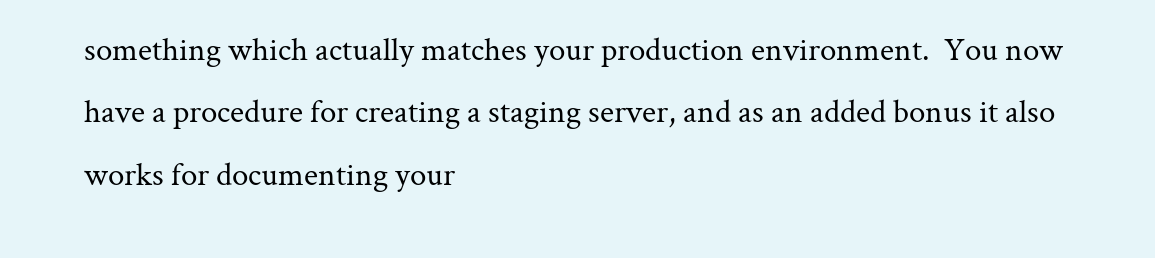something which actually matches your production environment.  You now have a procedure for creating a staging server, and as an added bonus it also works for documenting your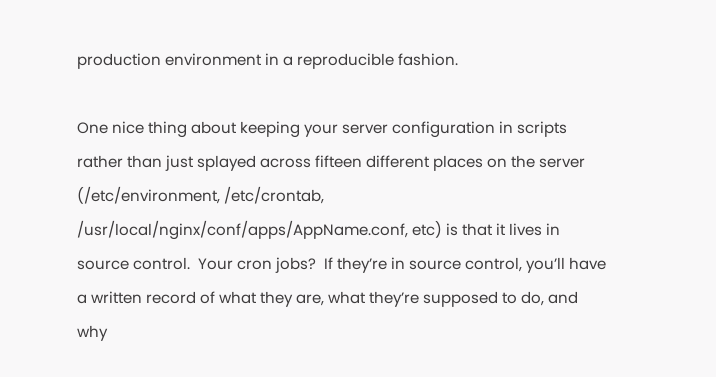production environment in a reproducible fashion.

One nice thing about keeping your server configuration in scripts rather than just splayed across fifteen different places on the server (/etc/environment, /etc/crontab, /usr/local/nginx/conf/apps/AppName.conf, etc) is that it lives in source control.  Your cron jobs?  If they’re in source control, you’ll have a written record of what they are, what they’re supposed to do, and why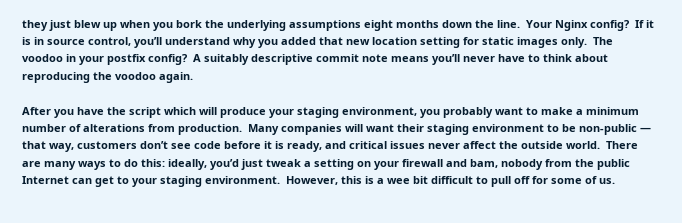they just blew up when you bork the underlying assumptions eight months down the line.  Your Nginx config?  If it is in source control, you’ll understand why you added that new location setting for static images only.  The voodoo in your postfix config?  A suitably descriptive commit note means you’ll never have to think about reproducing the voodoo again.

After you have the script which will produce your staging environment, you probably want to make a minimum number of alterations from production.  Many companies will want their staging environment to be non-public — that way, customers don’t see code before it is ready, and critical issues never affect the outside world.  There are many ways to do this: ideally, you’d just tweak a setting on your firewall and bam, nobody from the public Internet can get to your staging environment.  However, this is a wee bit difficult to pull off for some of us.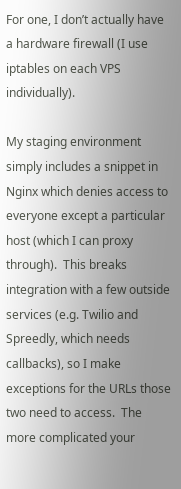For one, I don’t actually have a hardware firewall (I use iptables on each VPS individually).

My staging environment simply includes a snippet in Nginx which denies access to everyone except a particular host (which I can proxy through).  This breaks integration with a few outside services (e.g. Twilio and Spreedly, which needs callbacks), so I make exceptions for the URLs those two need to access.  The more complicated your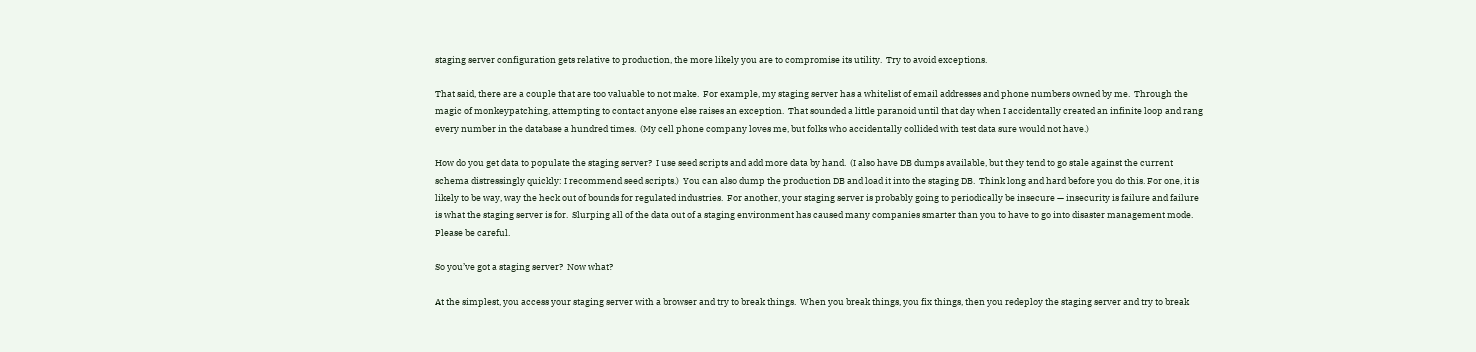staging server configuration gets relative to production, the more likely you are to compromise its utility.  Try to avoid exceptions.

That said, there are a couple that are too valuable to not make.  For example, my staging server has a whitelist of email addresses and phone numbers owned by me.  Through the magic of monkeypatching, attempting to contact anyone else raises an exception.  That sounded a little paranoid until that day when I accidentally created an infinite loop and rang every number in the database a hundred times.  (My cell phone company loves me, but folks who accidentally collided with test data sure would not have.)

How do you get data to populate the staging server?  I use seed scripts and add more data by hand.  (I also have DB dumps available, but they tend to go stale against the current schema distressingly quickly: I recommend seed scripts.)  You can also dump the production DB and load it into the staging DB.  Think long and hard before you do this. For one, it is likely to be way, way the heck out of bounds for regulated industries.  For another, your staging server is probably going to periodically be insecure — insecurity is failure and failure is what the staging server is for.  Slurping all of the data out of a staging environment has caused many companies smarter than you to have to go into disaster management mode.  Please be careful.

So you’ve got a staging server?  Now what?

At the simplest, you access your staging server with a browser and try to break things.  When you break things, you fix things, then you redeploy the staging server and try to break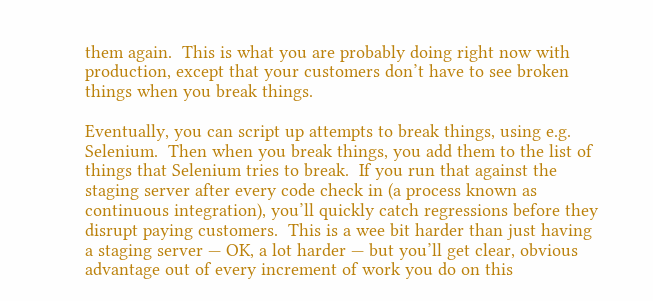them again.  This is what you are probably doing right now with production, except that your customers don’t have to see broken things when you break things.

Eventually, you can script up attempts to break things, using e.g. Selenium.  Then when you break things, you add them to the list of things that Selenium tries to break.  If you run that against the staging server after every code check in (a process known as continuous integration), you’ll quickly catch regressions before they disrupt paying customers.  This is a wee bit harder than just having a staging server — OK, a lot harder — but you’ll get clear, obvious advantage out of every increment of work you do on this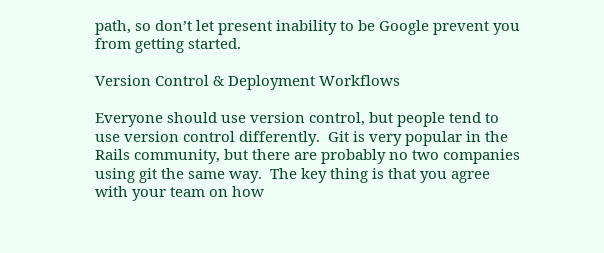path, so don’t let present inability to be Google prevent you from getting started.

Version Control & Deployment Workflows

Everyone should use version control, but people tend to use version control differently.  Git is very popular in the Rails community, but there are probably no two companies using git the same way.  The key thing is that you agree with your team on how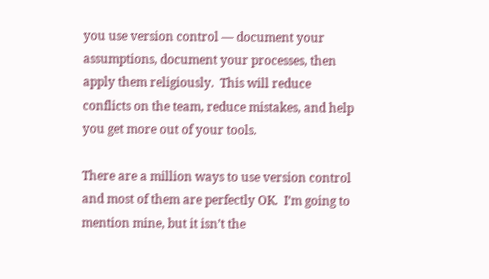you use version control — document your assumptions, document your processes, then apply them religiously.  This will reduce conflicts on the team, reduce mistakes, and help you get more out of your tools.

There are a million ways to use version control and most of them are perfectly OK.  I’m going to mention mine, but it isn’t the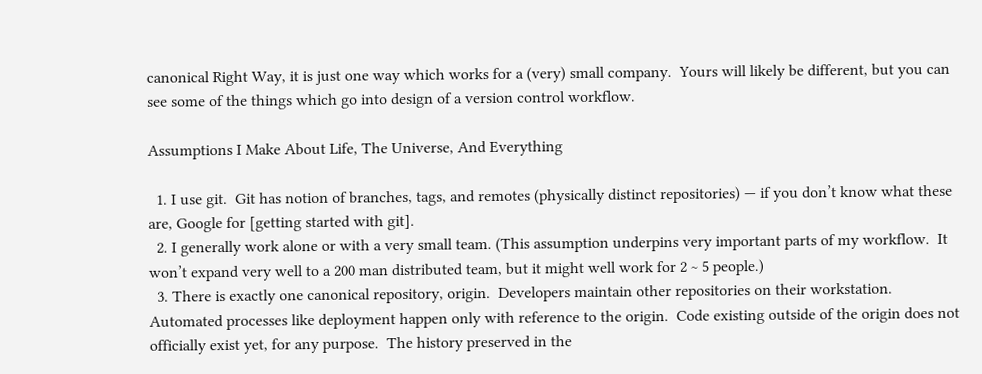canonical Right Way, it is just one way which works for a (very) small company.  Yours will likely be different, but you can see some of the things which go into design of a version control workflow.

Assumptions I Make About Life, The Universe, And Everything

  1. I use git.  Git has notion of branches, tags, and remotes (physically distinct repositories) — if you don’t know what these are, Google for [getting started with git].
  2. I generally work alone or with a very small team. (This assumption underpins very important parts of my workflow.  It won’t expand very well to a 200 man distributed team, but it might well work for 2 ~ 5 people.)
  3. There is exactly one canonical repository, origin.  Developers maintain other repositories on their workstation.  Automated processes like deployment happen only with reference to the origin.  Code existing outside of the origin does not officially exist yet, for any purpose.  The history preserved in the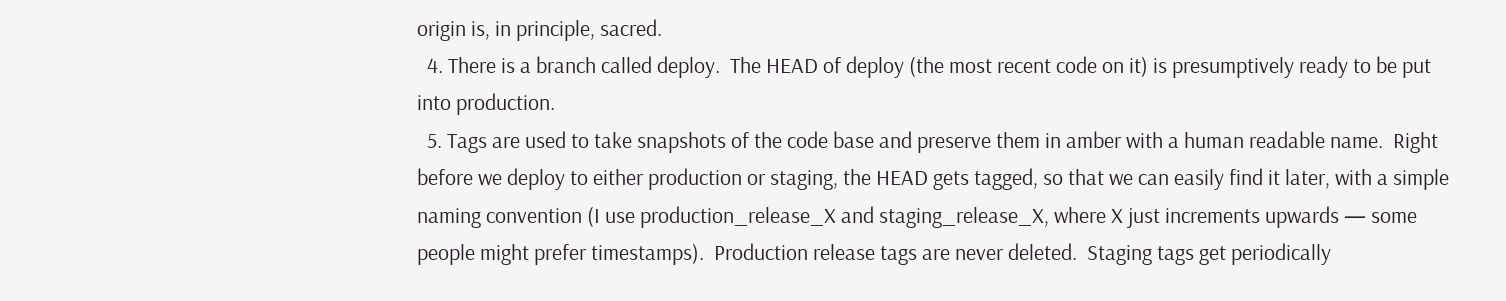origin is, in principle, sacred.
  4. There is a branch called deploy.  The HEAD of deploy (the most recent code on it) is presumptively ready to be put into production.
  5. Tags are used to take snapshots of the code base and preserve them in amber with a human readable name.  Right before we deploy to either production or staging, the HEAD gets tagged, so that we can easily find it later, with a simple naming convention (I use production_release_X and staging_release_X, where X just increments upwards — some people might prefer timestamps).  Production release tags are never deleted.  Staging tags get periodically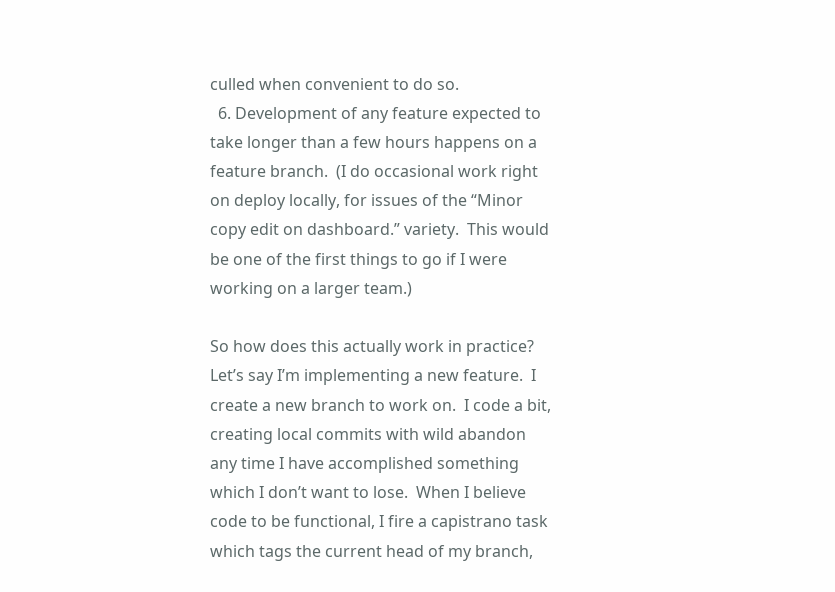culled when convenient to do so.
  6. Development of any feature expected to take longer than a few hours happens on a feature branch.  (I do occasional work right on deploy locally, for issues of the “Minor copy edit on dashboard.” variety.  This would be one of the first things to go if I were working on a larger team.)

So how does this actually work in practice?  Let’s say I’m implementing a new feature.  I create a new branch to work on.  I code a bit, creating local commits with wild abandon any time I have accomplished something which I don’t want to lose.  When I believe code to be functional, I fire a capistrano task which tags the current head of my branch,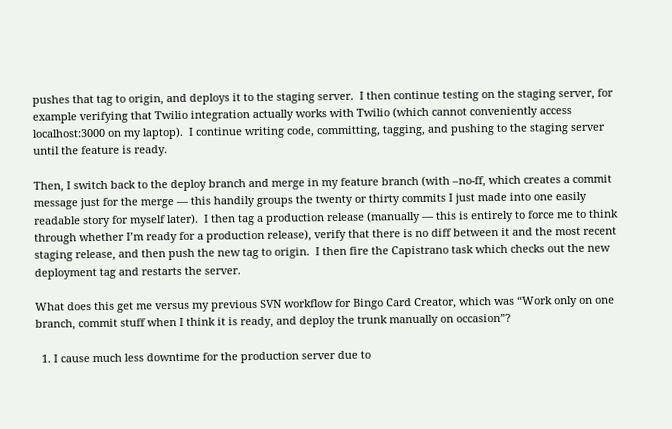pushes that tag to origin, and deploys it to the staging server.  I then continue testing on the staging server, for example verifying that Twilio integration actually works with Twilio (which cannot conveniently access localhost:3000 on my laptop).  I continue writing code, committing, tagging, and pushing to the staging server until the feature is ready.

Then, I switch back to the deploy branch and merge in my feature branch (with –no-ff, which creates a commit message just for the merge — this handily groups the twenty or thirty commits I just made into one easily readable story for myself later).  I then tag a production release (manually — this is entirely to force me to think through whether I’m ready for a production release), verify that there is no diff between it and the most recent staging release, and then push the new tag to origin.  I then fire the Capistrano task which checks out the new deployment tag and restarts the server.

What does this get me versus my previous SVN workflow for Bingo Card Creator, which was “Work only on one branch, commit stuff when I think it is ready, and deploy the trunk manually on occasion”?

  1. I cause much less downtime for the production server due to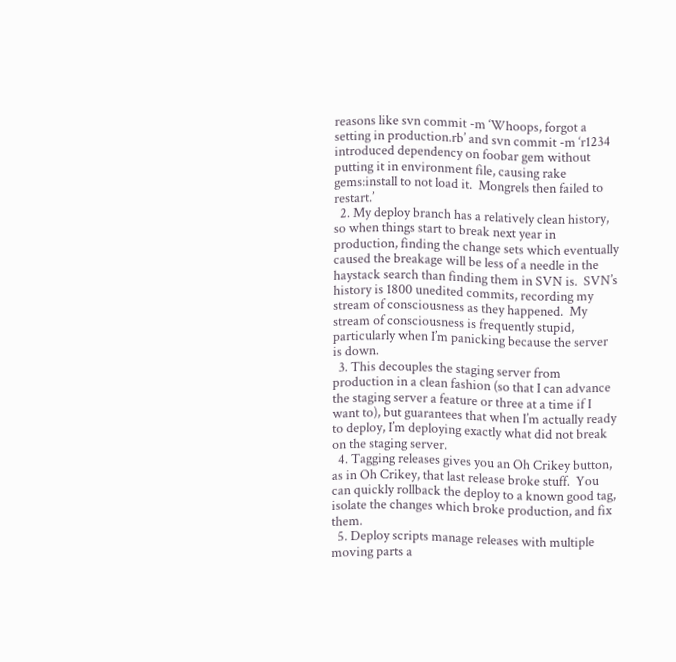reasons like svn commit -m ‘Whoops, forgot a setting in production.rb’ and svn commit -m ‘r1234 introduced dependency on foobar gem without putting it in environment file, causing rake gems:install to not load it.  Mongrels then failed to restart.’
  2. My deploy branch has a relatively clean history, so when things start to break next year in production, finding the change sets which eventually caused the breakage will be less of a needle in the haystack search than finding them in SVN is.  SVN’s history is 1800 unedited commits, recording my stream of consciousness as they happened.  My stream of consciousness is frequently stupid, particularly when I’m panicking because the server is down.
  3. This decouples the staging server from production in a clean fashion (so that I can advance the staging server a feature or three at a time if I want to), but guarantees that when I’m actually ready to deploy, I’m deploying exactly what did not break on the staging server.
  4. Tagging releases gives you an Oh Crikey button, as in Oh Crikey, that last release broke stuff.  You can quickly rollback the deploy to a known good tag, isolate the changes which broke production, and fix them.
  5. Deploy scripts manage releases with multiple moving parts a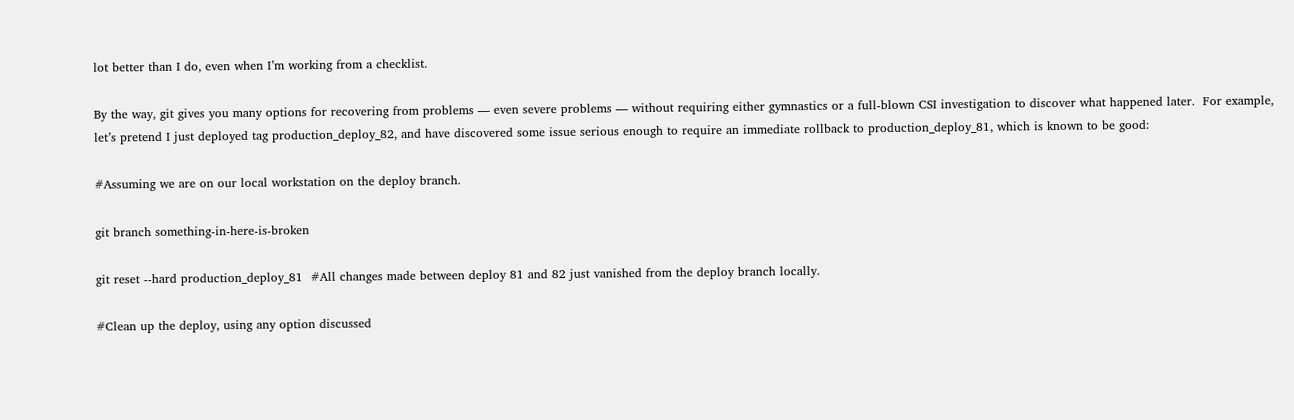lot better than I do, even when I’m working from a checklist.

By the way, git gives you many options for recovering from problems — even severe problems — without requiring either gymnastics or a full-blown CSI investigation to discover what happened later.  For example, let’s pretend I just deployed tag production_deploy_82, and have discovered some issue serious enough to require an immediate rollback to production_deploy_81, which is known to be good:

#Assuming we are on our local workstation on the deploy branch.

git branch something-in-here-is-broken

git reset --hard production_deploy_81  #All changes made between deploy 81 and 82 just vanished from the deploy branch locally.

#Clean up the deploy, using any option discussed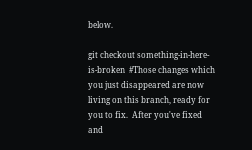below.

git checkout something-in-here-is-broken  #Those changes which you just disappeared are now living on this branch, ready for you to fix.  After you've fixed and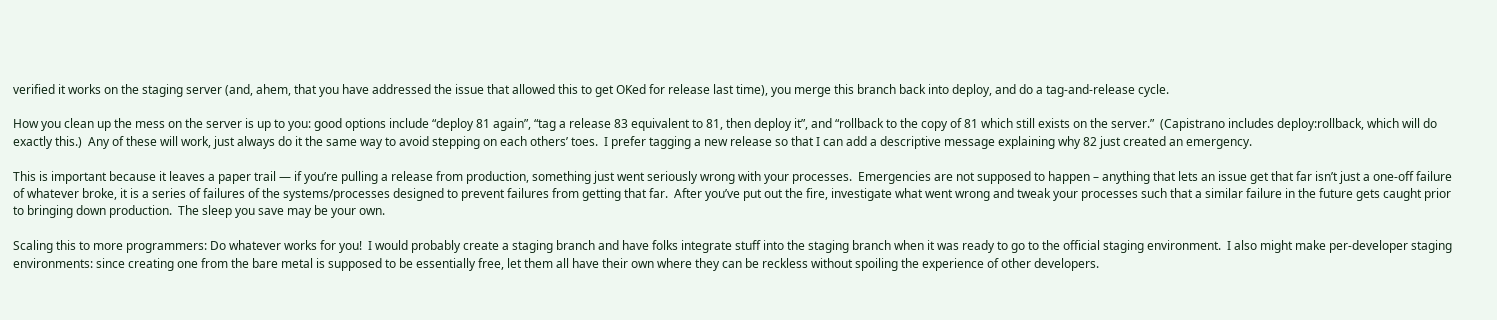verified it works on the staging server (and, ahem, that you have addressed the issue that allowed this to get OKed for release last time), you merge this branch back into deploy, and do a tag-and-release cycle.

How you clean up the mess on the server is up to you: good options include “deploy 81 again”, “tag a release 83 equivalent to 81, then deploy it”, and “rollback to the copy of 81 which still exists on the server.”  (Capistrano includes deploy:rollback, which will do exactly this.)  Any of these will work, just always do it the same way to avoid stepping on each others’ toes.  I prefer tagging a new release so that I can add a descriptive message explaining why 82 just created an emergency.

This is important because it leaves a paper trail — if you’re pulling a release from production, something just went seriously wrong with your processes.  Emergencies are not supposed to happen – anything that lets an issue get that far isn’t just a one-off failure of whatever broke, it is a series of failures of the systems/processes designed to prevent failures from getting that far.  After you’ve put out the fire, investigate what went wrong and tweak your processes such that a similar failure in the future gets caught prior to bringing down production.  The sleep you save may be your own.

Scaling this to more programmers: Do whatever works for you!  I would probably create a staging branch and have folks integrate stuff into the staging branch when it was ready to go to the official staging environment.  I also might make per-developer staging environments: since creating one from the bare metal is supposed to be essentially free, let them all have their own where they can be reckless without spoiling the experience of other developers.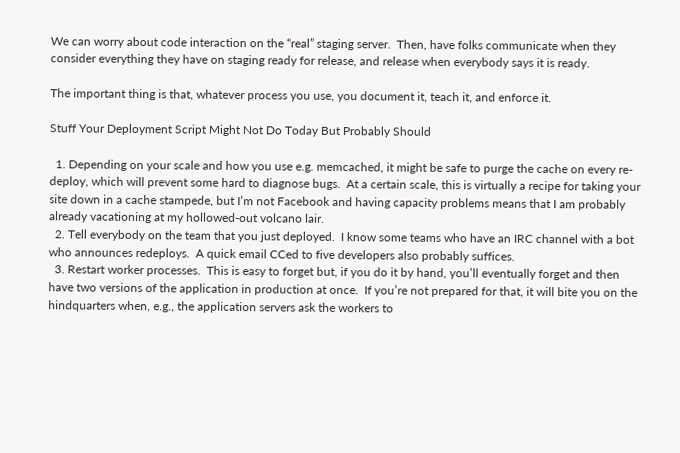We can worry about code interaction on the “real” staging server.  Then, have folks communicate when they consider everything they have on staging ready for release, and release when everybody says it is ready.

The important thing is that, whatever process you use, you document it, teach it, and enforce it.

Stuff Your Deployment Script Might Not Do Today But Probably Should

  1. Depending on your scale and how you use e.g. memcached, it might be safe to purge the cache on every re-deploy, which will prevent some hard to diagnose bugs.  At a certain scale, this is virtually a recipe for taking your site down in a cache stampede, but I’m not Facebook and having capacity problems means that I am probably already vacationing at my hollowed-out volcano lair.
  2. Tell everybody on the team that you just deployed.  I know some teams who have an IRC channel with a bot who announces redeploys.  A quick email CCed to five developers also probably suffices.
  3. Restart worker processes.  This is easy to forget but, if you do it by hand, you’ll eventually forget and then have two versions of the application in production at once.  If you’re not prepared for that, it will bite you on the hindquarters when, e.g., the application servers ask the workers to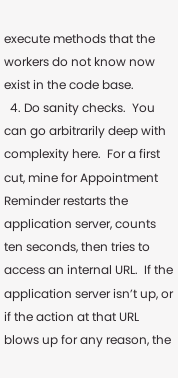execute methods that the workers do not know now exist in the code base.
  4. Do sanity checks.  You can go arbitrarily deep with complexity here.  For a first cut, mine for Appointment Reminder restarts the application server, counts ten seconds, then tries to access an internal URL.  If the application server isn’t up, or if the action at that URL blows up for any reason, the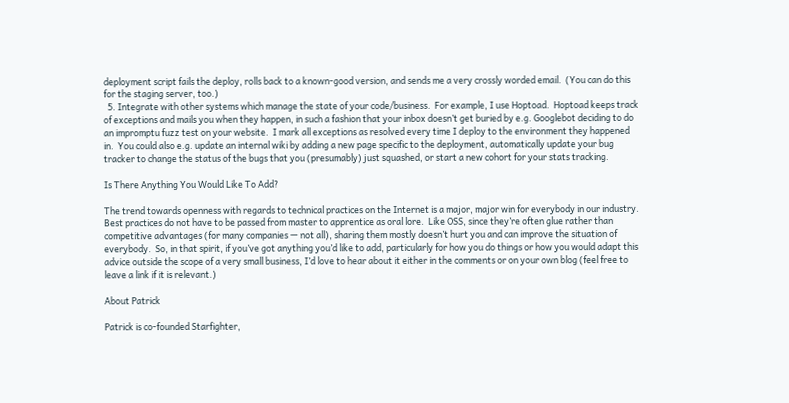deployment script fails the deploy, rolls back to a known-good version, and sends me a very crossly worded email.  (You can do this for the staging server, too.)
  5. Integrate with other systems which manage the state of your code/business.  For example, I use Hoptoad.  Hoptoad keeps track of exceptions and mails you when they happen, in such a fashion that your inbox doesn’t get buried by e.g. Googlebot deciding to do an impromptu fuzz test on your website.  I mark all exceptions as resolved every time I deploy to the environment they happened in.  You could also e.g. update an internal wiki by adding a new page specific to the deployment, automatically update your bug tracker to change the status of the bugs that you (presumably) just squashed, or start a new cohort for your stats tracking.

Is There Anything You Would Like To Add?

The trend towards openness with regards to technical practices on the Internet is a major, major win for everybody in our industry.  Best practices do not have to be passed from master to apprentice as oral lore.  Like OSS, since they’re often glue rather than competitive advantages (for many companies — not all), sharing them mostly doesn’t hurt you and can improve the situation of everybody.  So, in that spirit, if you’ve got anything you’d like to add, particularly for how you do things or how you would adapt this advice outside the scope of a very small business, I’d love to hear about it either in the comments or on your own blog (feel free to leave a link if it is relevant.)

About Patrick

Patrick is co-founded Starfighter,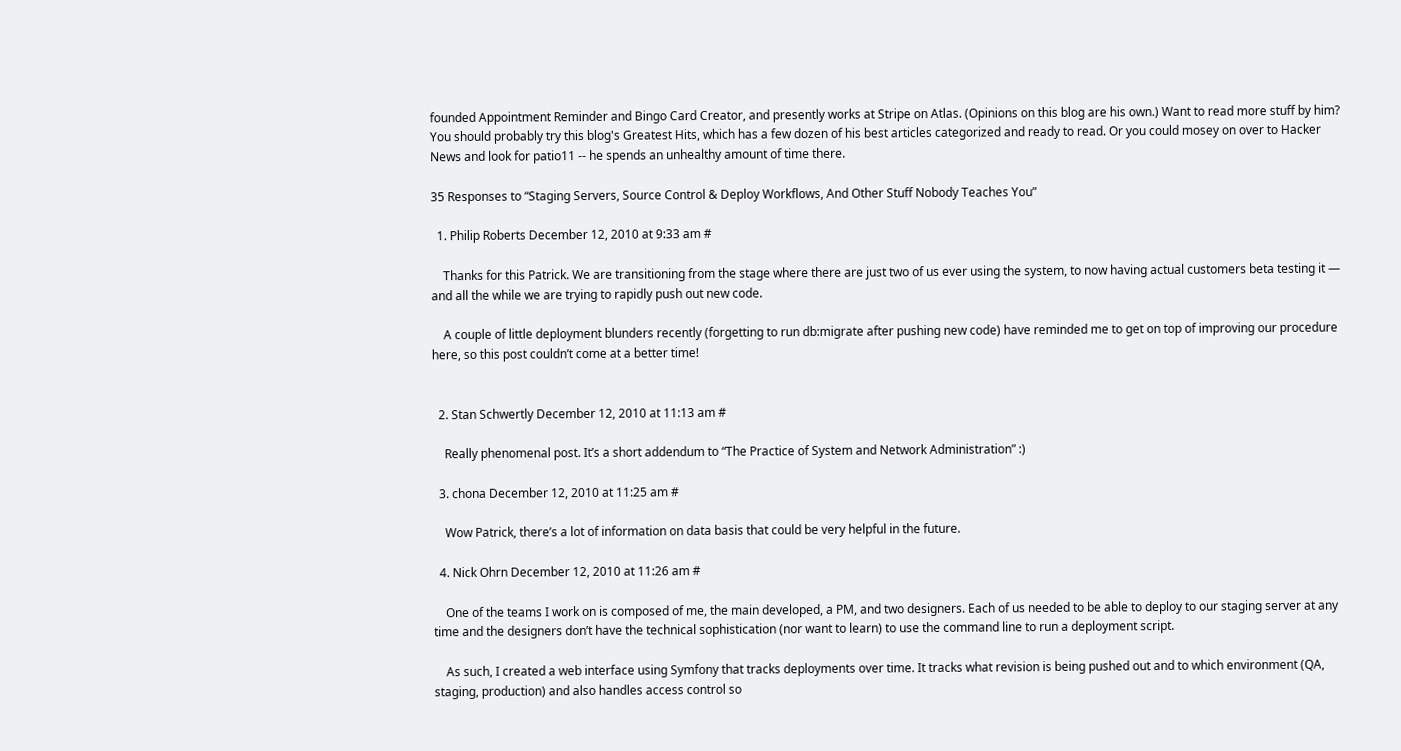founded Appointment Reminder and Bingo Card Creator, and presently works at Stripe on Atlas. (Opinions on this blog are his own.) Want to read more stuff by him? You should probably try this blog's Greatest Hits, which has a few dozen of his best articles categorized and ready to read. Or you could mosey on over to Hacker News and look for patio11 -- he spends an unhealthy amount of time there.

35 Responses to “Staging Servers, Source Control & Deploy Workflows, And Other Stuff Nobody Teaches You”

  1. Philip Roberts December 12, 2010 at 9:33 am #

    Thanks for this Patrick. We are transitioning from the stage where there are just two of us ever using the system, to now having actual customers beta testing it — and all the while we are trying to rapidly push out new code.

    A couple of little deployment blunders recently (forgetting to run db:migrate after pushing new code) have reminded me to get on top of improving our procedure here, so this post couldn’t come at a better time!


  2. Stan Schwertly December 12, 2010 at 11:13 am #

    Really phenomenal post. It’s a short addendum to “The Practice of System and Network Administration” :)

  3. chona December 12, 2010 at 11:25 am #

    Wow Patrick, there’s a lot of information on data basis that could be very helpful in the future.

  4. Nick Ohrn December 12, 2010 at 11:26 am #

    One of the teams I work on is composed of me, the main developed, a PM, and two designers. Each of us needed to be able to deploy to our staging server at any time and the designers don’t have the technical sophistication (nor want to learn) to use the command line to run a deployment script.

    As such, I created a web interface using Symfony that tracks deployments over time. It tracks what revision is being pushed out and to which environment (QA, staging, production) and also handles access control so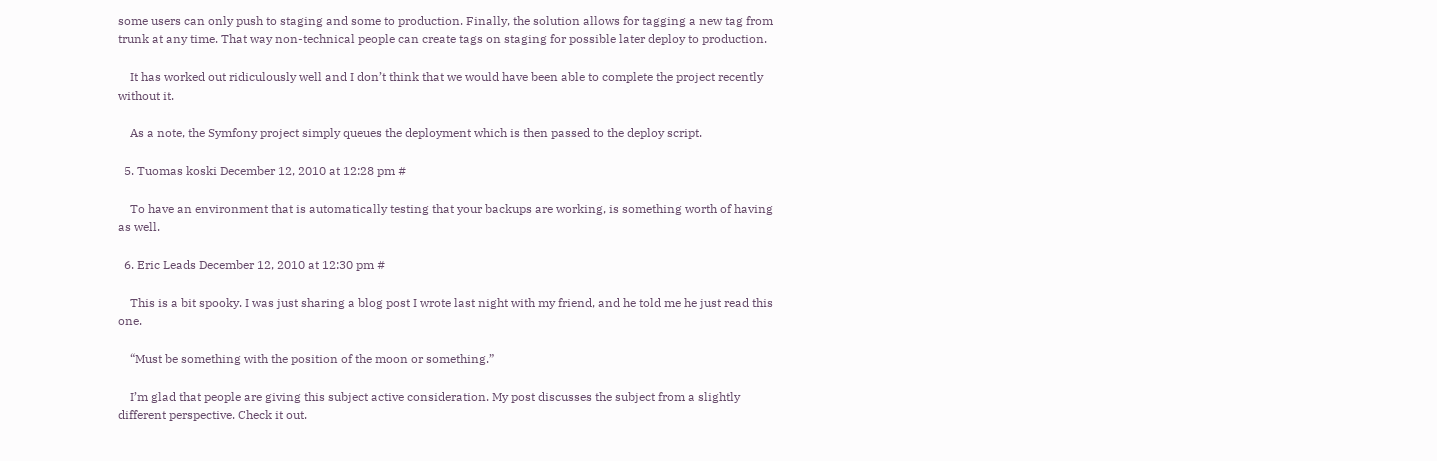some users can only push to staging and some to production. Finally, the solution allows for tagging a new tag from trunk at any time. That way non-technical people can create tags on staging for possible later deploy to production.

    It has worked out ridiculously well and I don’t think that we would have been able to complete the project recently without it.

    As a note, the Symfony project simply queues the deployment which is then passed to the deploy script.

  5. Tuomas koski December 12, 2010 at 12:28 pm #

    To have an environment that is automatically testing that your backups are working, is something worth of having as well.

  6. Eric Leads December 12, 2010 at 12:30 pm #

    This is a bit spooky. I was just sharing a blog post I wrote last night with my friend, and he told me he just read this one.

    “Must be something with the position of the moon or something.”

    I’m glad that people are giving this subject active consideration. My post discusses the subject from a slightly different perspective. Check it out.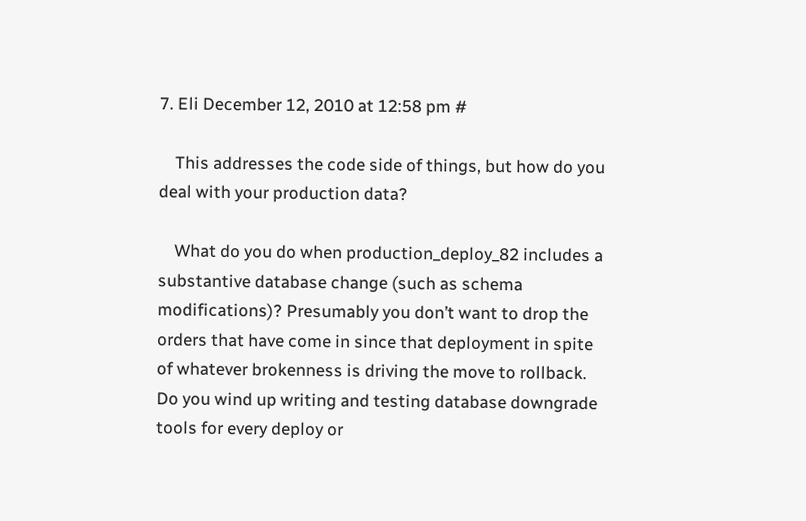7. Eli December 12, 2010 at 12:58 pm #

    This addresses the code side of things, but how do you deal with your production data?

    What do you do when production_deploy_82 includes a substantive database change (such as schema modifications)? Presumably you don’t want to drop the orders that have come in since that deployment in spite of whatever brokenness is driving the move to rollback. Do you wind up writing and testing database downgrade tools for every deploy or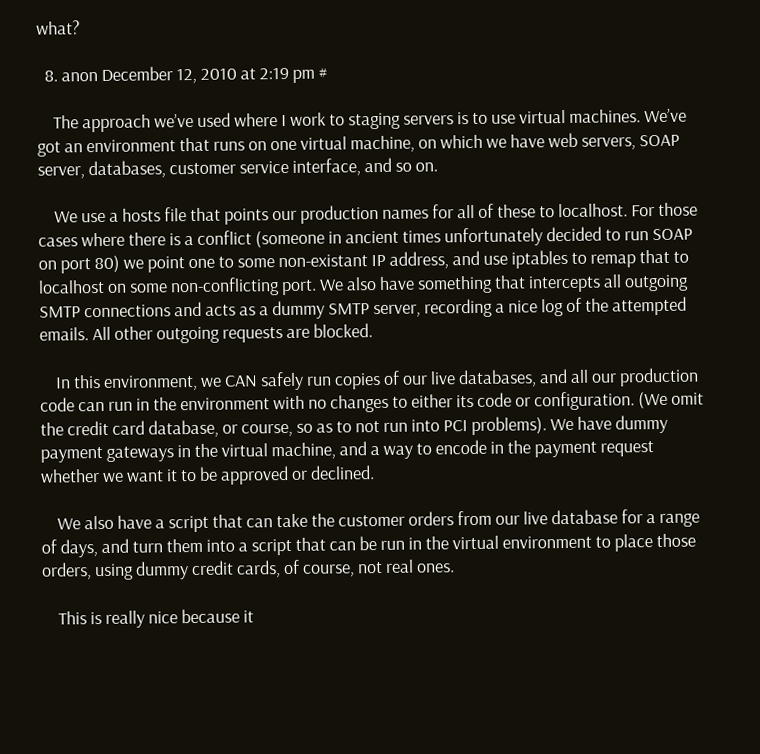what?

  8. anon December 12, 2010 at 2:19 pm #

    The approach we’ve used where I work to staging servers is to use virtual machines. We’ve got an environment that runs on one virtual machine, on which we have web servers, SOAP server, databases, customer service interface, and so on.

    We use a hosts file that points our production names for all of these to localhost. For those cases where there is a conflict (someone in ancient times unfortunately decided to run SOAP on port 80) we point one to some non-existant IP address, and use iptables to remap that to localhost on some non-conflicting port. We also have something that intercepts all outgoing SMTP connections and acts as a dummy SMTP server, recording a nice log of the attempted emails. All other outgoing requests are blocked.

    In this environment, we CAN safely run copies of our live databases, and all our production code can run in the environment with no changes to either its code or configuration. (We omit the credit card database, or course, so as to not run into PCI problems). We have dummy payment gateways in the virtual machine, and a way to encode in the payment request whether we want it to be approved or declined.

    We also have a script that can take the customer orders from our live database for a range of days, and turn them into a script that can be run in the virtual environment to place those orders, using dummy credit cards, of course, not real ones.

    This is really nice because it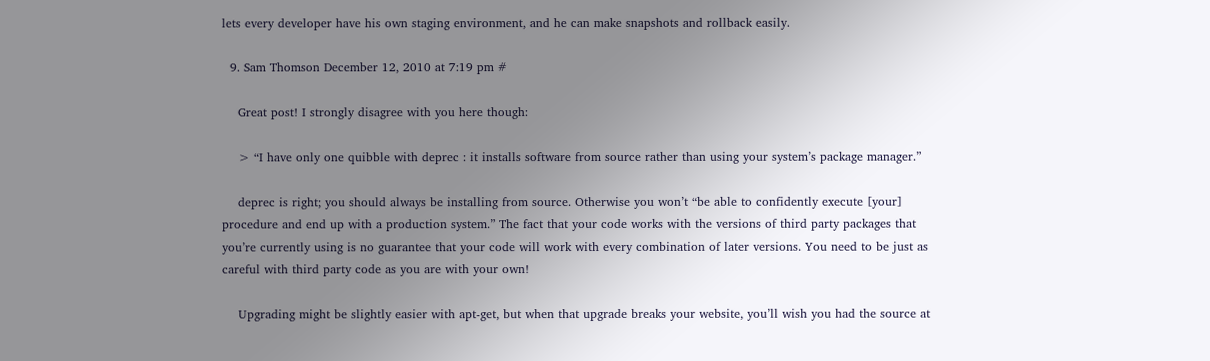lets every developer have his own staging environment, and he can make snapshots and rollback easily.

  9. Sam Thomson December 12, 2010 at 7:19 pm #

    Great post! I strongly disagree with you here though:

    > “I have only one quibble with deprec : it installs software from source rather than using your system’s package manager.”

    deprec is right; you should always be installing from source. Otherwise you won’t “be able to confidently execute [your] procedure and end up with a production system.” The fact that your code works with the versions of third party packages that you’re currently using is no guarantee that your code will work with every combination of later versions. You need to be just as careful with third party code as you are with your own!

    Upgrading might be slightly easier with apt-get, but when that upgrade breaks your website, you’ll wish you had the source at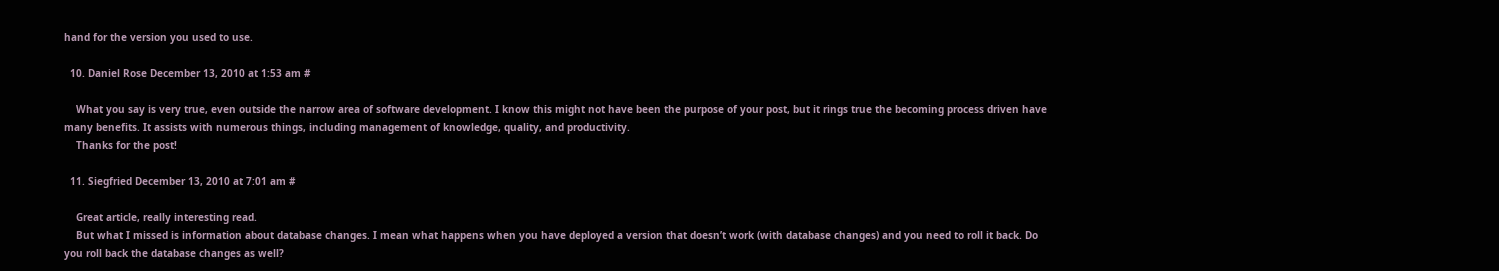hand for the version you used to use.

  10. Daniel Rose December 13, 2010 at 1:53 am #

    What you say is very true, even outside the narrow area of software development. I know this might not have been the purpose of your post, but it rings true the becoming process driven have many benefits. It assists with numerous things, including management of knowledge, quality, and productivity.
    Thanks for the post!

  11. Siegfried December 13, 2010 at 7:01 am #

    Great article, really interesting read.
    But what I missed is information about database changes. I mean what happens when you have deployed a version that doesn’t work (with database changes) and you need to roll it back. Do you roll back the database changes as well?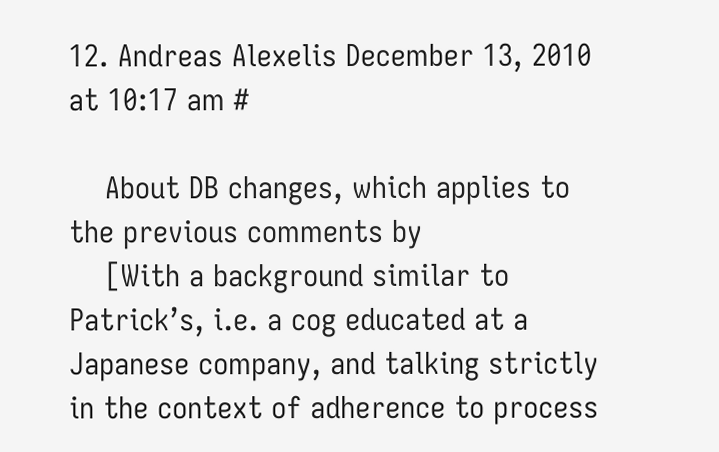12. Andreas Alexelis December 13, 2010 at 10:17 am #

    About DB changes, which applies to the previous comments by
    [With a background similar to Patrick’s, i.e. a cog educated at a Japanese company, and talking strictly in the context of adherence to process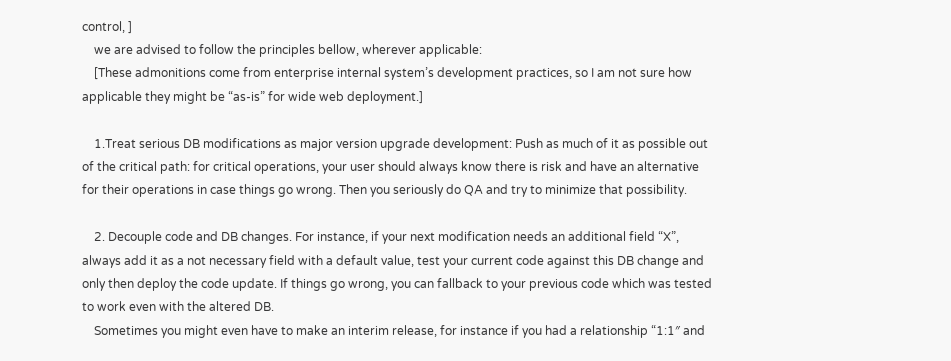control, ]
    we are advised to follow the principles bellow, wherever applicable:
    [These admonitions come from enterprise internal system’s development practices, so I am not sure how applicable they might be “as-is” for wide web deployment.]

    1.Treat serious DB modifications as major version upgrade development: Push as much of it as possible out of the critical path: for critical operations, your user should always know there is risk and have an alternative for their operations in case things go wrong. Then you seriously do QA and try to minimize that possibility.

    2. Decouple code and DB changes. For instance, if your next modification needs an additional field “X”, always add it as a not necessary field with a default value, test your current code against this DB change and only then deploy the code update. If things go wrong, you can fallback to your previous code which was tested to work even with the altered DB.
    Sometimes you might even have to make an interim release, for instance if you had a relationship “1:1″ and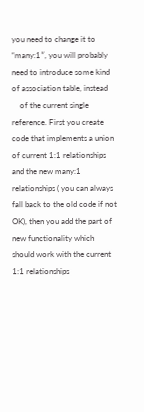you need to change it to “many:1″, you will probably need to introduce some kind of association table, instead
    of the current single reference. First you create code that implements a union of current 1:1 relationships and the new many:1 relationships ( you can always fall back to the old code if not OK), then you add the part of new functionality which should work with the current 1:1 relationships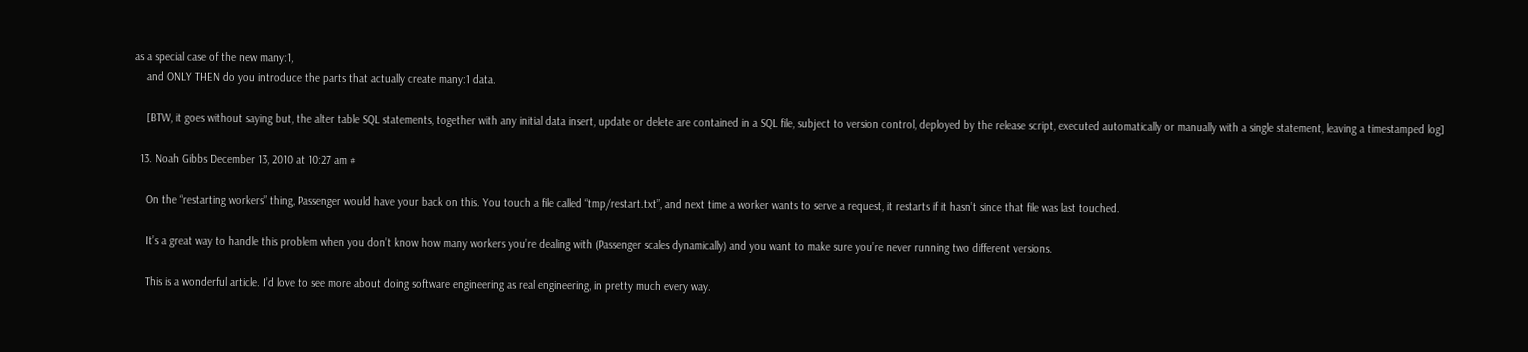as a special case of the new many:1,
    and ONLY THEN do you introduce the parts that actually create many:1 data.

    [BTW, it goes without saying but, the alter table SQL statements, together with any initial data insert, update or delete are contained in a SQL file, subject to version control, deployed by the release script, executed automatically or manually with a single statement, leaving a timestamped log]

  13. Noah Gibbs December 13, 2010 at 10:27 am #

    On the “restarting workers” thing, Passenger would have your back on this. You touch a file called “tmp/restart.txt”, and next time a worker wants to serve a request, it restarts if it hasn’t since that file was last touched.

    It’s a great way to handle this problem when you don’t know how many workers you’re dealing with (Passenger scales dynamically) and you want to make sure you’re never running two different versions.

    This is a wonderful article. I’d love to see more about doing software engineering as real engineering, in pretty much every way.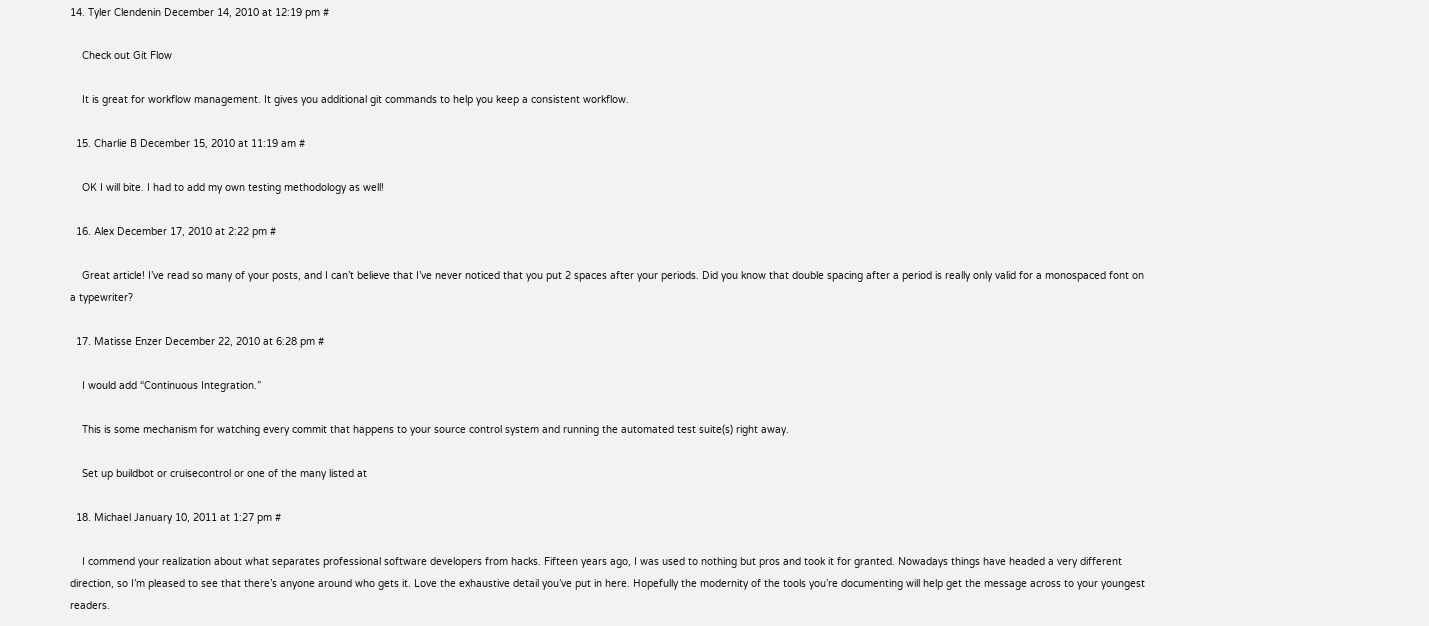14. Tyler Clendenin December 14, 2010 at 12:19 pm #

    Check out Git Flow

    It is great for workflow management. It gives you additional git commands to help you keep a consistent workflow.

  15. Charlie B December 15, 2010 at 11:19 am #

    OK I will bite. I had to add my own testing methodology as well!

  16. Alex December 17, 2010 at 2:22 pm #

    Great article! I’ve read so many of your posts, and I can’t believe that I’ve never noticed that you put 2 spaces after your periods. Did you know that double spacing after a period is really only valid for a monospaced font on a typewriter?

  17. Matisse Enzer December 22, 2010 at 6:28 pm #

    I would add “Continuous Integration.”

    This is some mechanism for watching every commit that happens to your source control system and running the automated test suite(s) right away.

    Set up buildbot or cruisecontrol or one of the many listed at

  18. Michael January 10, 2011 at 1:27 pm #

    I commend your realization about what separates professional software developers from hacks. Fifteen years ago, I was used to nothing but pros and took it for granted. Nowadays things have headed a very different direction, so I’m pleased to see that there’s anyone around who gets it. Love the exhaustive detail you’ve put in here. Hopefully the modernity of the tools you’re documenting will help get the message across to your youngest readers.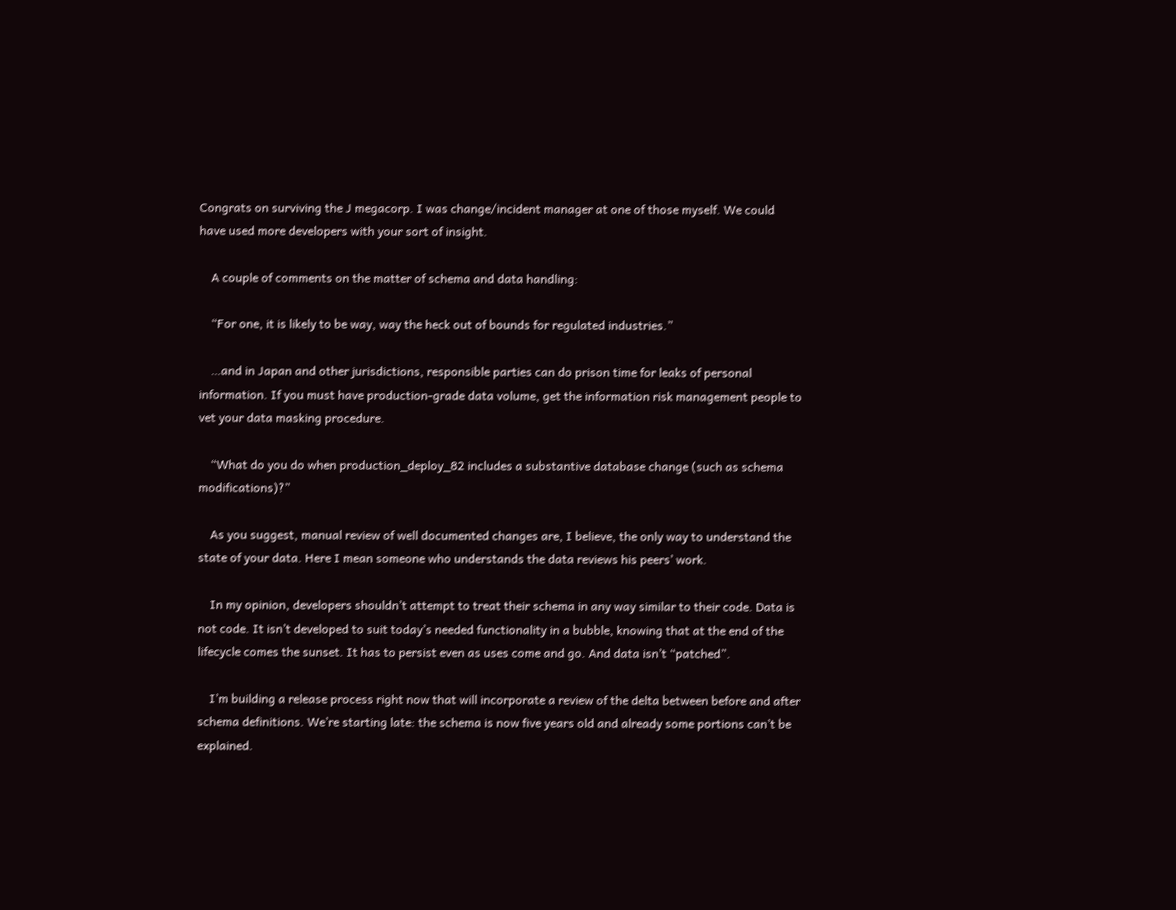Congrats on surviving the J megacorp. I was change/incident manager at one of those myself. We could have used more developers with your sort of insight.

    A couple of comments on the matter of schema and data handling:

    “For one, it is likely to be way, way the heck out of bounds for regulated industries.”

    …and in Japan and other jurisdictions, responsible parties can do prison time for leaks of personal information. If you must have production-grade data volume, get the information risk management people to vet your data masking procedure.

    “What do you do when production_deploy_82 includes a substantive database change (such as schema modifications)?”

    As you suggest, manual review of well documented changes are, I believe, the only way to understand the state of your data. Here I mean someone who understands the data reviews his peers’ work.

    In my opinion, developers shouldn’t attempt to treat their schema in any way similar to their code. Data is not code. It isn’t developed to suit today’s needed functionality in a bubble, knowing that at the end of the lifecycle comes the sunset. It has to persist even as uses come and go. And data isn’t “patched”.

    I’m building a release process right now that will incorporate a review of the delta between before and after schema definitions. We’re starting late: the schema is now five years old and already some portions can’t be explained.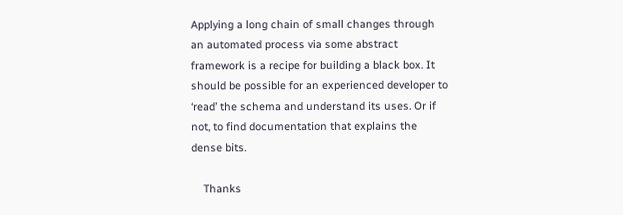Applying a long chain of small changes through an automated process via some abstract framework is a recipe for building a black box. It should be possible for an experienced developer to ‘read’ the schema and understand its uses. Or if not, to find documentation that explains the dense bits.

    Thanks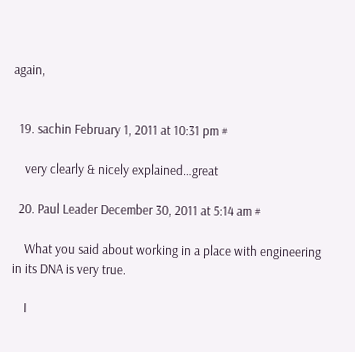again,


  19. sachin February 1, 2011 at 10:31 pm #

    very clearly & nicely explained…great

  20. Paul Leader December 30, 2011 at 5:14 am #

    What you said about working in a place with engineering in its DNA is very true.

    I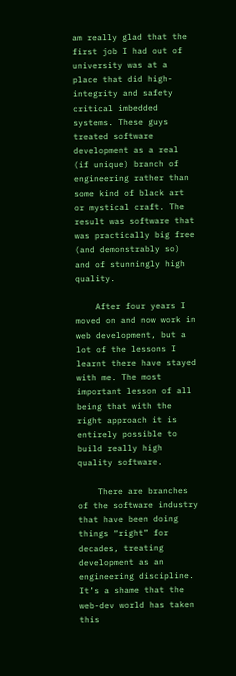am really glad that the first job I had out of university was at a place that did high-integrity and safety critical imbedded systems. These guys treated software development as a real (if unique) branch of engineering rather than some kind of black art or mystical craft. The result was software that was practically big free (and demonstrably so) and of stunningly high quality.

    After four years I moved on and now work in web development, but a lot of the lessons I learnt there have stayed with me. The most important lesson of all being that with the right approach it is entirely possible to build really high quality software.

    There are branches of the software industry that have been doing things “right” for decades, treating development as an engineering discipline. It’s a shame that the web-dev world has taken this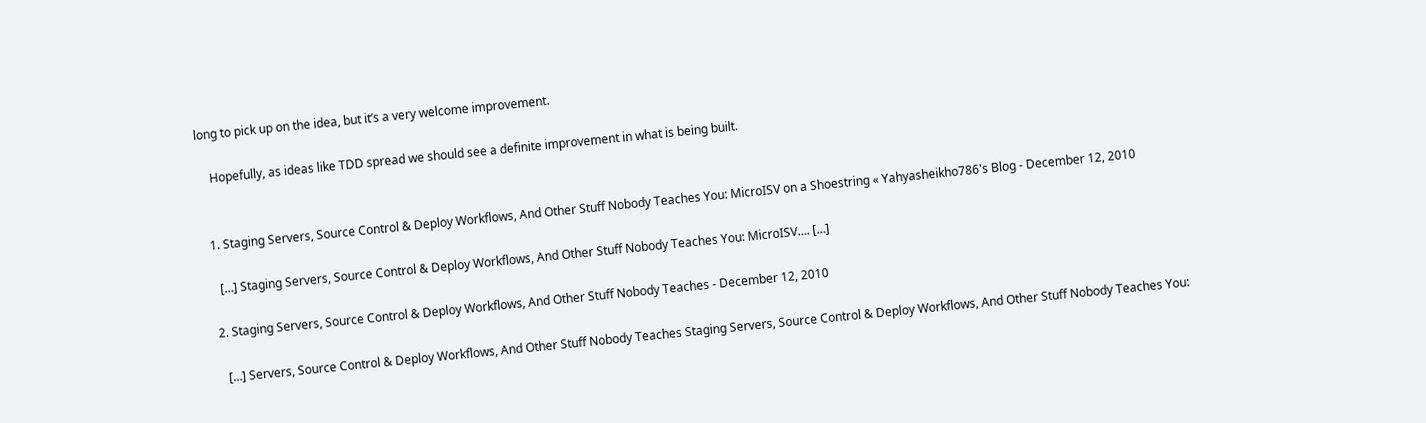long to pick up on the idea, but it’s a very welcome improvement.

    Hopefully, as ideas like TDD spread we should see a definite improvement in what is being built.


  1. Staging Servers, Source Control & Deploy Workflows, And Other Stuff Nobody Teaches You: MicroISV on a Shoestring « Yahyasheikho786's Blog - December 12, 2010

    […] Staging Servers, Source Control & Deploy Workflows, And Other Stuff Nobody Teaches You: MicroISV…. […]

  2. Staging Servers, Source Control & Deploy Workflows, And Other Stuff Nobody Teaches - December 12, 2010

    […] Servers, Source Control & Deploy Workflows, And Other Stuff Nobody Teaches Staging Servers, Source Control & Deploy Workflows, And Other Stuff Nobody Teaches You: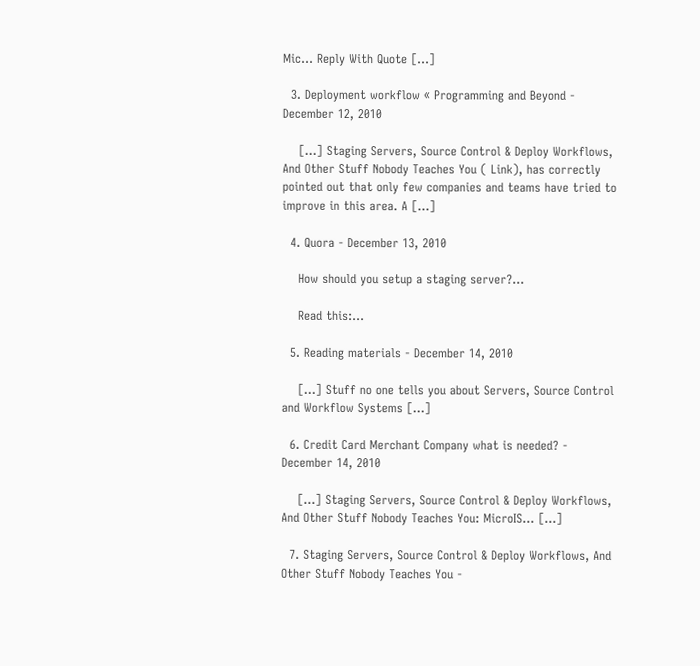Mic… Reply With Quote […]

  3. Deployment workflow « Programming and Beyond - December 12, 2010

    […] Staging Servers, Source Control & Deploy Workflows, And Other Stuff Nobody Teaches You ( Link), has correctly pointed out that only few companies and teams have tried to improve in this area. A […]

  4. Quora - December 13, 2010

    How should you setup a staging server?…

    Read this:…

  5. Reading materials - December 14, 2010

    […] Stuff no one tells you about Servers, Source Control and Workflow Systems […]

  6. Credit Card Merchant Company what is needed? - December 14, 2010

    […] Staging Servers, Source Control & Deploy Workflows, And Other Stuff Nobody Teaches You: MicroIS… […]

  7. Staging Servers, Source Control & Deploy Workflows, And Other Stuff Nobody Teaches You -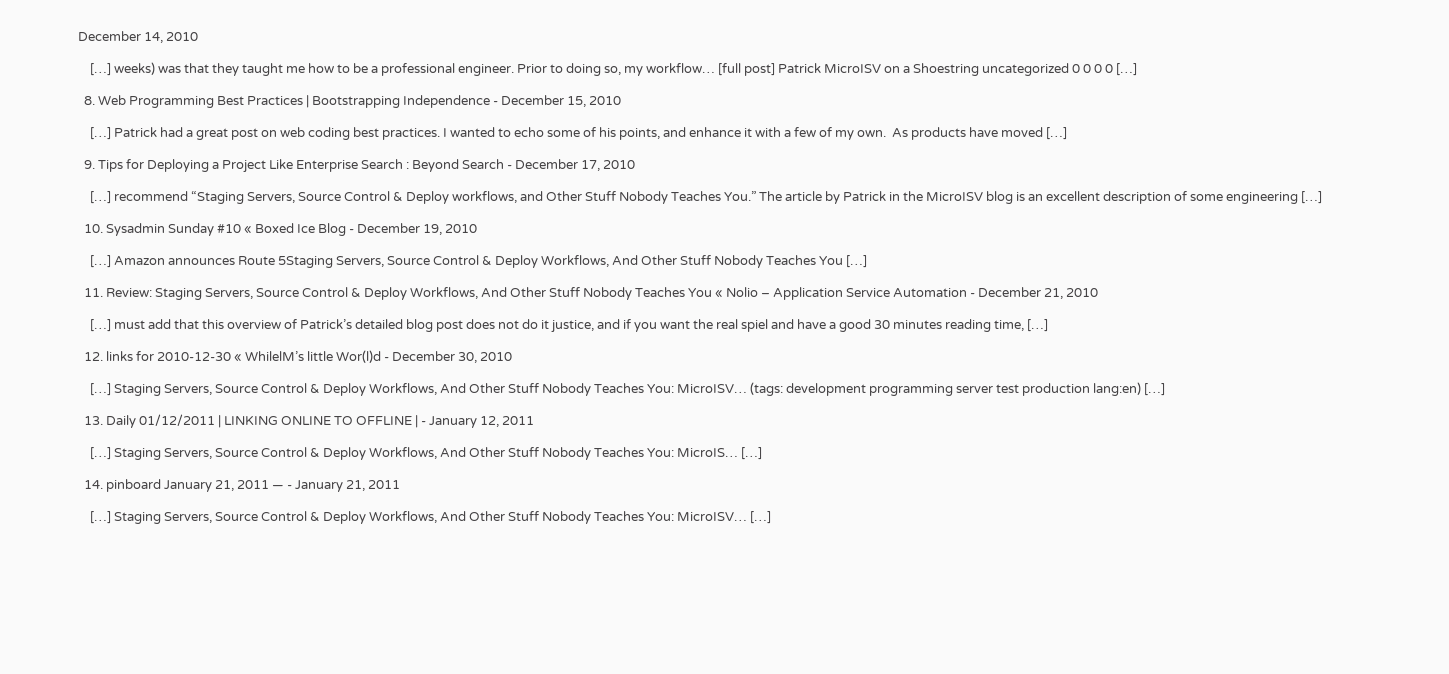December 14, 2010

    […] weeks) was that they taught me how to be a professional engineer. Prior to doing so, my workflow… [full post] Patrick MicroISV on a Shoestring uncategorized 0 0 0 0 […]

  8. Web Programming Best Practices | Bootstrapping Independence - December 15, 2010

    […] Patrick had a great post on web coding best practices. I wanted to echo some of his points, and enhance it with a few of my own.  As products have moved […]

  9. Tips for Deploying a Project Like Enterprise Search : Beyond Search - December 17, 2010

    […] recommend “Staging Servers, Source Control & Deploy workflows, and Other Stuff Nobody Teaches You.” The article by Patrick in the MicroISV blog is an excellent description of some engineering […]

  10. Sysadmin Sunday #10 « Boxed Ice Blog - December 19, 2010

    […] Amazon announces Route 5Staging Servers, Source Control & Deploy Workflows, And Other Stuff Nobody Teaches You […]

  11. Review: Staging Servers, Source Control & Deploy Workflows, And Other Stuff Nobody Teaches You « Nolio – Application Service Automation - December 21, 2010

    […] must add that this overview of Patrick’s detailed blog post does not do it justice, and if you want the real spiel and have a good 30 minutes reading time, […]

  12. links for 2010-12-30 « WhilelM’s little Wor(l)d - December 30, 2010

    […] Staging Servers, Source Control & Deploy Workflows, And Other Stuff Nobody Teaches You: MicroISV… (tags: development programming server test production lang:en) […]

  13. Daily 01/12/2011 | LINKING ONLINE TO OFFLINE | - January 12, 2011

    […] Staging Servers, Source Control & Deploy Workflows, And Other Stuff Nobody Teaches You: MicroIS… […]

  14. pinboard January 21, 2011 — - January 21, 2011

    […] Staging Servers, Source Control & Deploy Workflows, And Other Stuff Nobody Teaches You: MicroISV… […]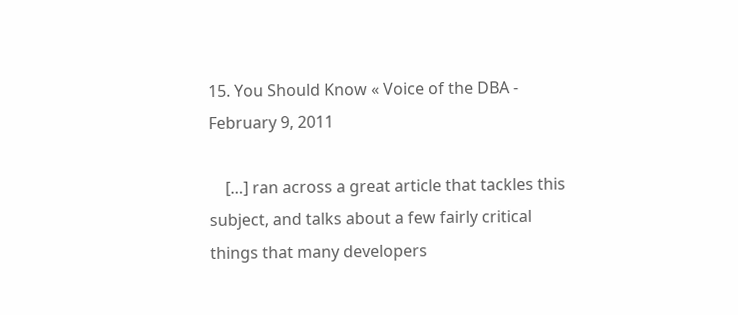15. You Should Know « Voice of the DBA - February 9, 2011

    […] ran across a great article that tackles this subject, and talks about a few fairly critical things that many developers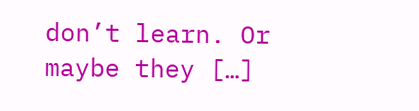don’t learn. Or maybe they […]